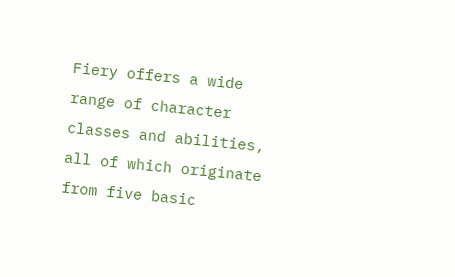Fiery offers a wide range of character classes and abilities, all of which originate from five basic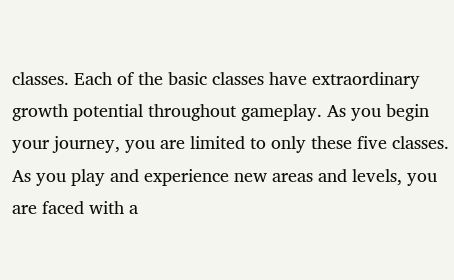classes. Each of the basic classes have extraordinary growth potential throughout gameplay. As you begin your journey, you are limited to only these five classes. As you play and experience new areas and levels, you are faced with a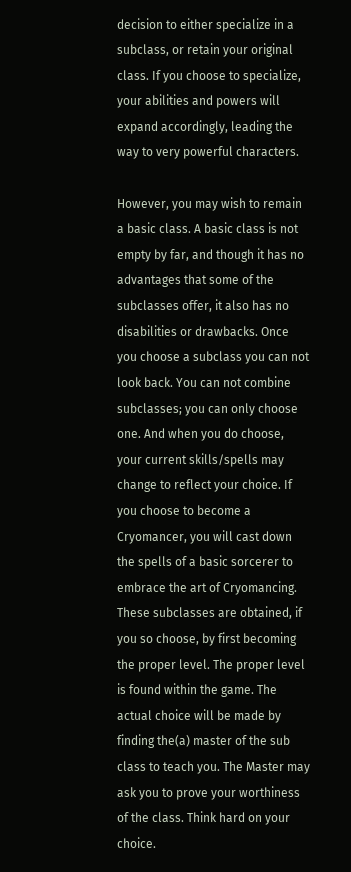decision to either specialize in a subclass, or retain your original class. If you choose to specialize, your abilities and powers will expand accordingly, leading the way to very powerful characters.

However, you may wish to remain a basic class. A basic class is not empty by far, and though it has no advantages that some of the subclasses offer, it also has no disabilities or drawbacks. Once you choose a subclass you can not look back. You can not combine subclasses; you can only choose one. And when you do choose, your current skills/spells may change to reflect your choice. If you choose to become a Cryomancer, you will cast down the spells of a basic sorcerer to embrace the art of Cryomancing. These subclasses are obtained, if you so choose, by first becoming the proper level. The proper level is found within the game. The actual choice will be made by finding the(a) master of the sub class to teach you. The Master may ask you to prove your worthiness of the class. Think hard on your choice.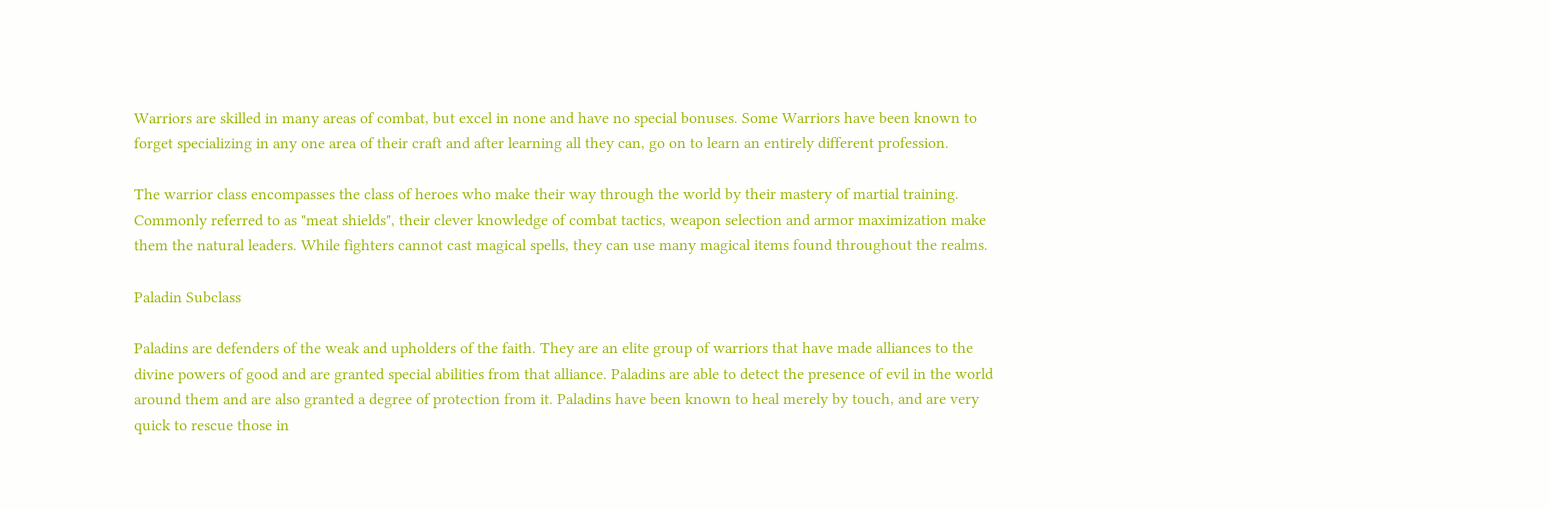Warriors are skilled in many areas of combat, but excel in none and have no special bonuses. Some Warriors have been known to forget specializing in any one area of their craft and after learning all they can, go on to learn an entirely different profession.

The warrior class encompasses the class of heroes who make their way through the world by their mastery of martial training. Commonly referred to as "meat shields", their clever knowledge of combat tactics, weapon selection and armor maximization make them the natural leaders. While fighters cannot cast magical spells, they can use many magical items found throughout the realms.

Paladin Subclass

Paladins are defenders of the weak and upholders of the faith. They are an elite group of warriors that have made alliances to the divine powers of good and are granted special abilities from that alliance. Paladins are able to detect the presence of evil in the world around them and are also granted a degree of protection from it. Paladins have been known to heal merely by touch, and are very quick to rescue those in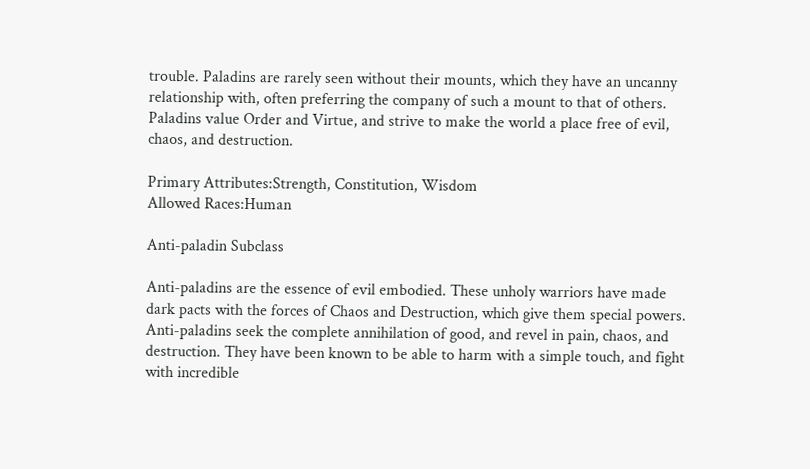trouble. Paladins are rarely seen without their mounts, which they have an uncanny relationship with, often preferring the company of such a mount to that of others. Paladins value Order and Virtue, and strive to make the world a place free of evil, chaos, and destruction.

Primary Attributes:Strength, Constitution, Wisdom
Allowed Races:Human

Anti-paladin Subclass

Anti-paladins are the essence of evil embodied. These unholy warriors have made dark pacts with the forces of Chaos and Destruction, which give them special powers. Anti-paladins seek the complete annihilation of good, and revel in pain, chaos, and destruction. They have been known to be able to harm with a simple touch, and fight with incredible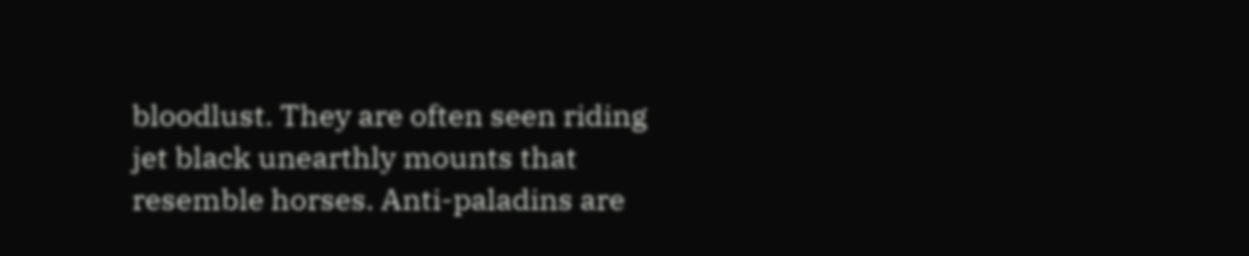bloodlust. They are often seen riding jet black unearthly mounts that resemble horses. Anti-paladins are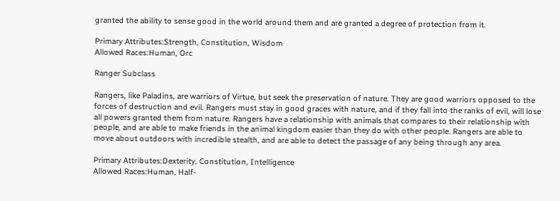granted the ability to sense good in the world around them and are granted a degree of protection from it.

Primary Attributes:Strength, Constitution, Wisdom
Allowed Races:Human, Orc

Ranger Subclass

Rangers, like Paladins, are warriors of Virtue, but seek the preservation of nature. They are good warriors opposed to the forces of destruction and evil. Rangers must stay in good graces with nature, and if they fall into the ranks of evil, will lose all powers granted them from nature. Rangers have a relationship with animals that compares to their relationship with people, and are able to make friends in the animal kingdom easier than they do with other people. Rangers are able to move about outdoors with incredible stealth, and are able to detect the passage of any being through any area.

Primary Attributes:Dexterity, Constitution, Intelligence
Allowed Races:Human, Half-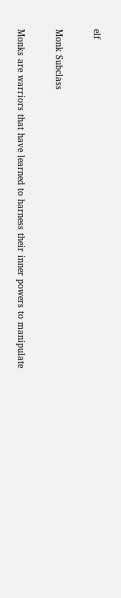elf

Monk Subclass

Monks are warriors that have learned to harness their inner powers to manipulate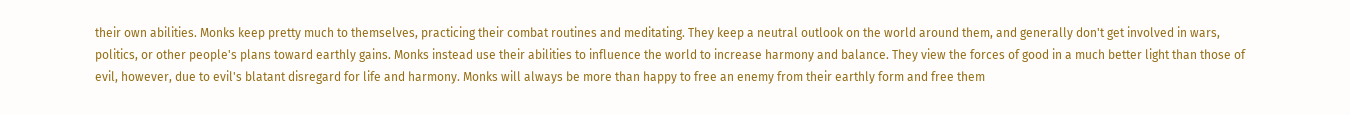their own abilities. Monks keep pretty much to themselves, practicing their combat routines and meditating. They keep a neutral outlook on the world around them, and generally don't get involved in wars, politics, or other people's plans toward earthly gains. Monks instead use their abilities to influence the world to increase harmony and balance. They view the forces of good in a much better light than those of evil, however, due to evil's blatant disregard for life and harmony. Monks will always be more than happy to free an enemy from their earthly form and free them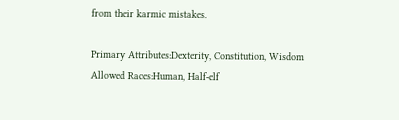from their karmic mistakes.

Primary Attributes:Dexterity, Constitution, Wisdom
Allowed Races:Human, Half-elf